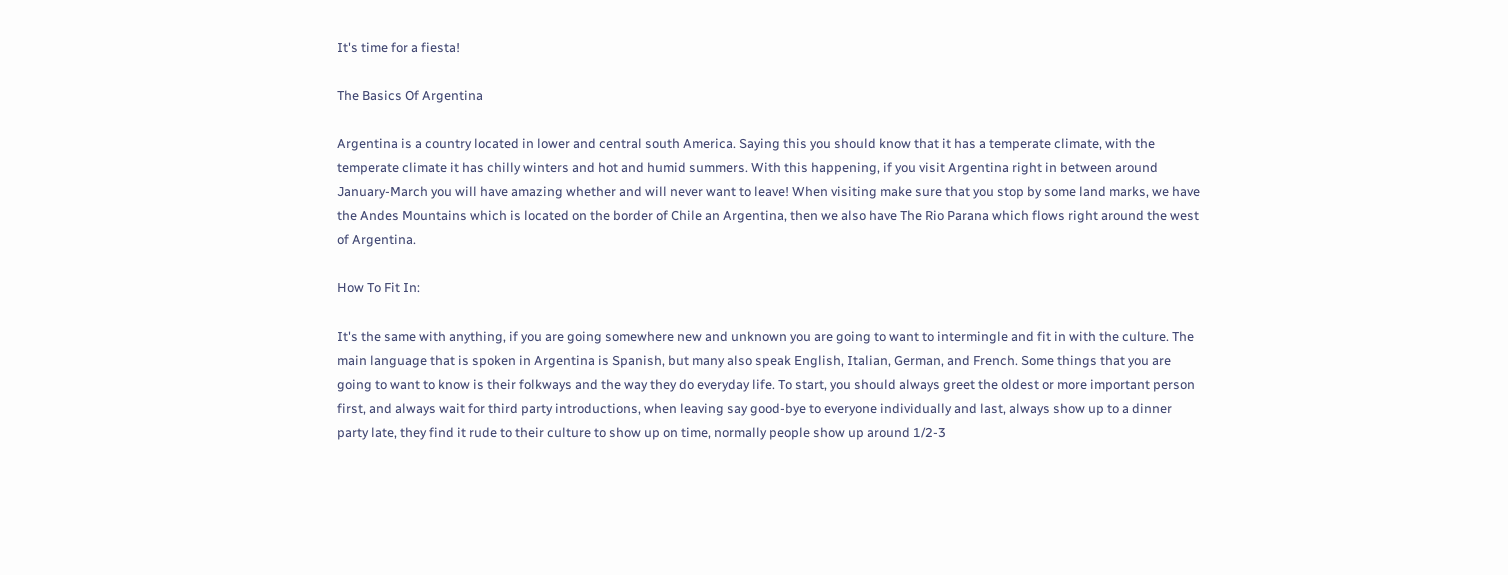It's time for a fiesta!

The Basics Of Argentina

Argentina is a country located in lower and central south America. Saying this you should know that it has a temperate climate, with the temperate climate it has chilly winters and hot and humid summers. With this happening, if you visit Argentina right in between around January-March you will have amazing whether and will never want to leave! When visiting make sure that you stop by some land marks, we have the Andes Mountains which is located on the border of Chile an Argentina, then we also have The Rio Parana which flows right around the west of Argentina.

How To Fit In:

It's the same with anything, if you are going somewhere new and unknown you are going to want to intermingle and fit in with the culture. The main language that is spoken in Argentina is Spanish, but many also speak English, Italian, German, and French. Some things that you are going to want to know is their folkways and the way they do everyday life. To start, you should always greet the oldest or more important person first, and always wait for third party introductions, when leaving say good-bye to everyone individually and last, always show up to a dinner party late, they find it rude to their culture to show up on time, normally people show up around 1/2-3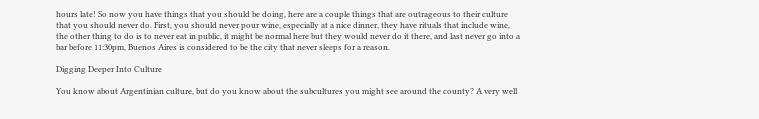hours late! So now you have things that you should be doing, here are a couple things that are outrageous to their culture that you should never do. First, you should never pour wine, especially at a nice dinner, they have rituals that include wine, the other thing to do is to never eat in public, it might be normal here but they would never do it there, and last never go into a bar before 11:30pm, Buenos Aires is considered to be the city that never sleeps for a reason.

Digging Deeper Into Culture

You know about Argentinian culture, but do you know about the subcultures you might see around the county? A very well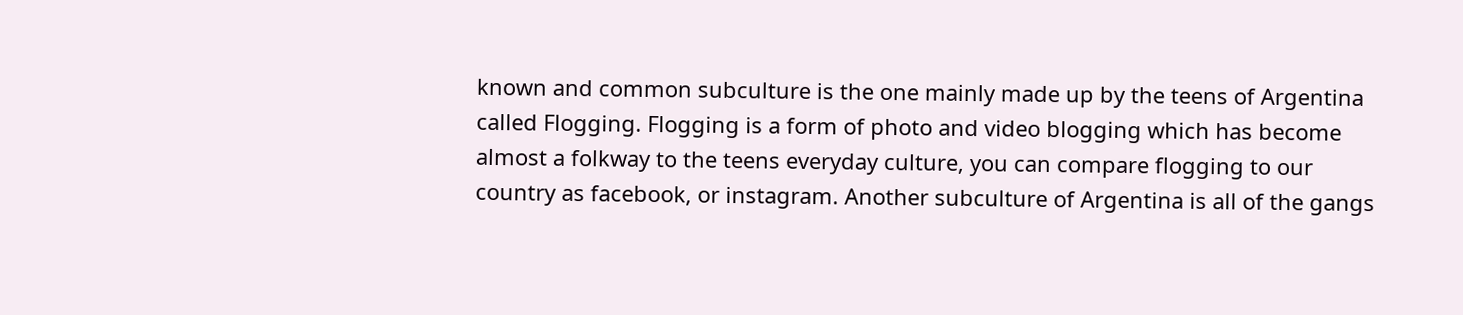known and common subculture is the one mainly made up by the teens of Argentina called Flogging. Flogging is a form of photo and video blogging which has become almost a folkway to the teens everyday culture, you can compare flogging to our country as facebook, or instagram. Another subculture of Argentina is all of the gangs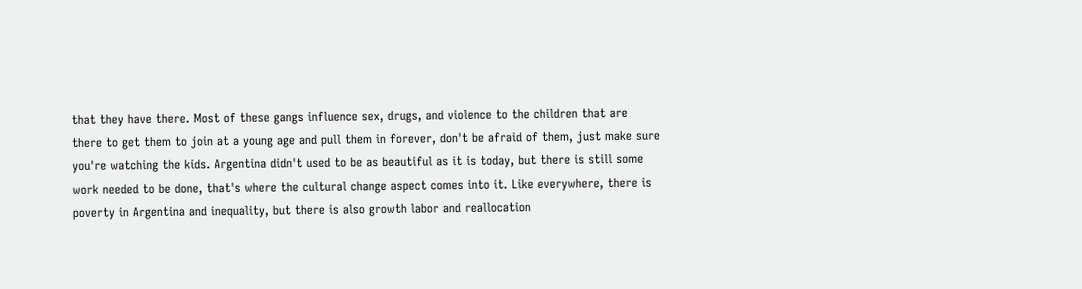that they have there. Most of these gangs influence sex, drugs, and violence to the children that are there to get them to join at a young age and pull them in forever, don't be afraid of them, just make sure you're watching the kids. Argentina didn't used to be as beautiful as it is today, but there is still some work needed to be done, that's where the cultural change aspect comes into it. Like everywhere, there is poverty in Argentina and inequality, but there is also growth labor and reallocation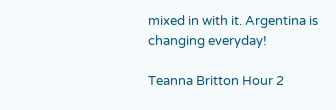mixed in with it. Argentina is changing everyday!

Teanna Britton Hour 2